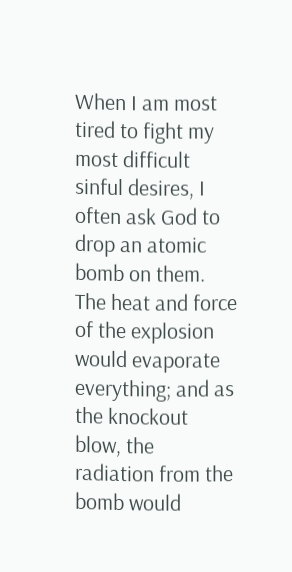When I am most tired to fight my most difficult sinful desires, I often ask God to drop an atomic bomb on them. The heat and force of the explosion would evaporate everything; and as the knockout blow, the radiation from the bomb would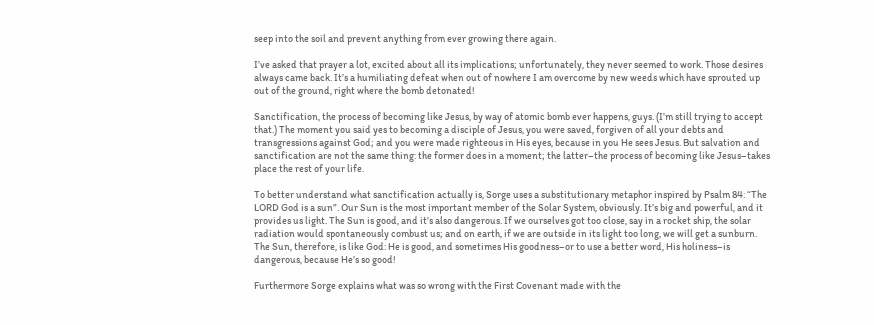seep into the soil and prevent anything from ever growing there again.

I’ve asked that prayer a lot, excited about all its implications; unfortunately, they never seemed to work. Those desires always came back. It’s a humiliating defeat when out of nowhere I am overcome by new weeds which have sprouted up out of the ground, right where the bomb detonated!

Sanctification, the process of becoming like Jesus, by way of atomic bomb ever happens, guys. (I’m still trying to accept that.) The moment you said yes to becoming a disciple of Jesus, you were saved, forgiven of all your debts and transgressions against God; and you were made righteous in His eyes, because in you He sees Jesus. But salvation and sanctification are not the same thing: the former does in a moment; the latter–the process of becoming like Jesus–takes place the rest of your life.

To better understand what sanctification actually is, Sorge uses a substitutionary metaphor inspired by Psalm 84: “The LORD God is a sun”. Our Sun is the most important member of the Solar System, obviously. It’s big and powerful, and it provides us light. The Sun is good, and it’s also dangerous. If we ourselves got too close, say in a rocket ship, the solar radiation would spontaneously combust us; and on earth, if we are outside in its light too long, we will get a sunburn. The Sun, therefore, is like God: He is good, and sometimes His goodness–or to use a better word, His holiness–is dangerous, because He’s so good!

Furthermore Sorge explains what was so wrong with the First Covenant made with the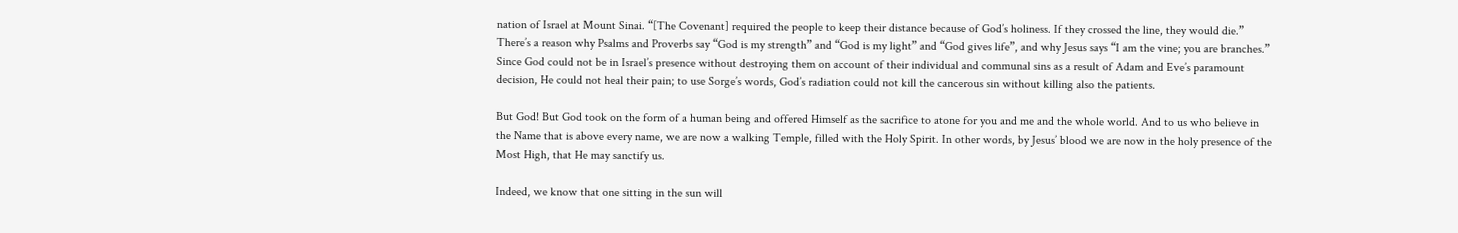nation of Israel at Mount Sinai. “[The Covenant] required the people to keep their distance because of God’s holiness. If they crossed the line, they would die.” There’s a reason why Psalms and Proverbs say “God is my strength” and “God is my light” and “God gives life”, and why Jesus says “I am the vine; you are branches.” Since God could not be in Israel’s presence without destroying them on account of their individual and communal sins as a result of Adam and Eve’s paramount decision, He could not heal their pain; to use Sorge’s words, God’s radiation could not kill the cancerous sin without killing also the patients.

But God! But God took on the form of a human being and offered Himself as the sacrifice to atone for you and me and the whole world. And to us who believe in the Name that is above every name, we are now a walking Temple, filled with the Holy Spirit. In other words, by Jesus’ blood we are now in the holy presence of the Most High, that He may sanctify us.

Indeed, we know that one sitting in the sun will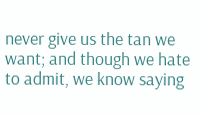never give us the tan we want; and though we hate to admit, we know saying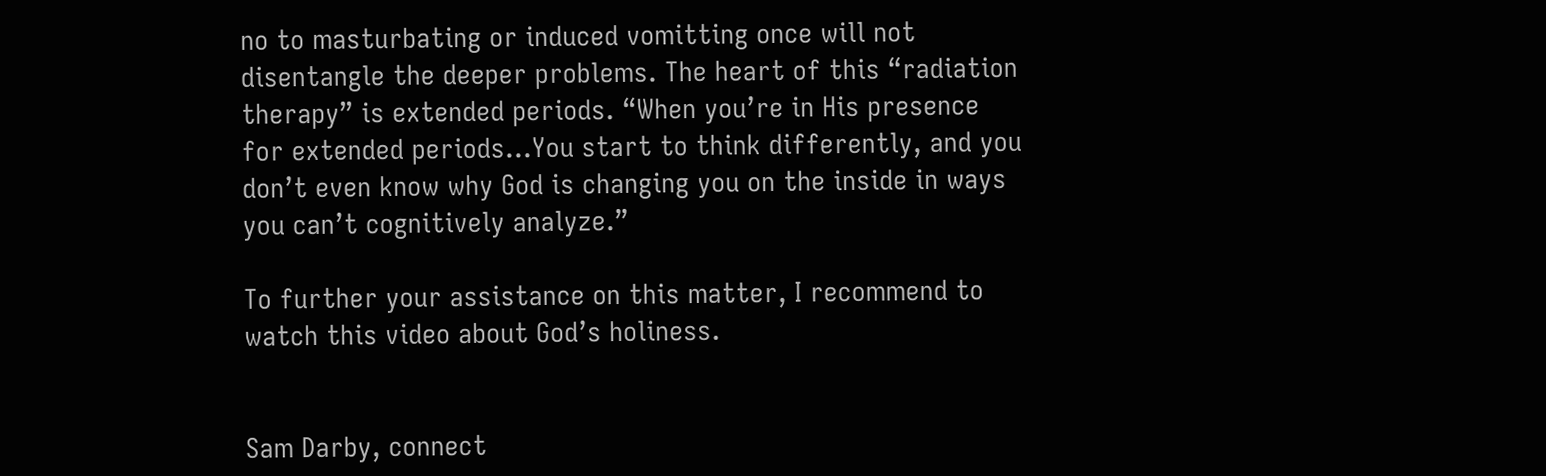no to masturbating or induced vomitting once will not disentangle the deeper problems. The heart of this “radiation therapy” is extended periods. “When you’re in His presence for extended periods...You start to think differently, and you don’t even know why God is changing you on the inside in ways you can’t cognitively analyze.”

To further your assistance on this matter, I recommend to watch this video about God’s holiness.


Sam Darby, connect